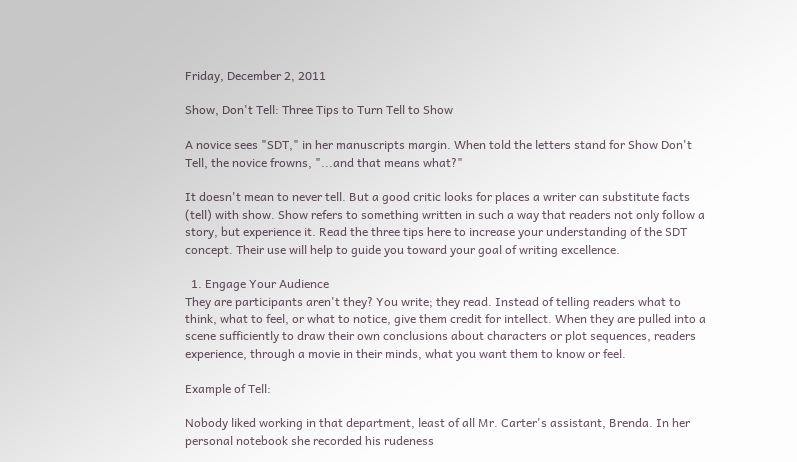Friday, December 2, 2011

Show, Don't Tell: Three Tips to Turn Tell to Show

A novice sees "SDT," in her manuscripts margin. When told the letters stand for Show Don't Tell, the novice frowns, "...and that means what?"

It doesn't mean to never tell. But a good critic looks for places a writer can substitute facts (tell) with show. Show refers to something written in such a way that readers not only follow a story, but experience it. Read the three tips here to increase your understanding of the SDT concept. Their use will help to guide you toward your goal of writing excellence.

  1. Engage Your Audience
They are participants aren't they? You write; they read. Instead of telling readers what to think, what to feel, or what to notice, give them credit for intellect. When they are pulled into a scene sufficiently to draw their own conclusions about characters or plot sequences, readers experience, through a movie in their minds, what you want them to know or feel.

Example of Tell:

Nobody liked working in that department, least of all Mr. Carter's assistant, Brenda. In her personal notebook she recorded his rudeness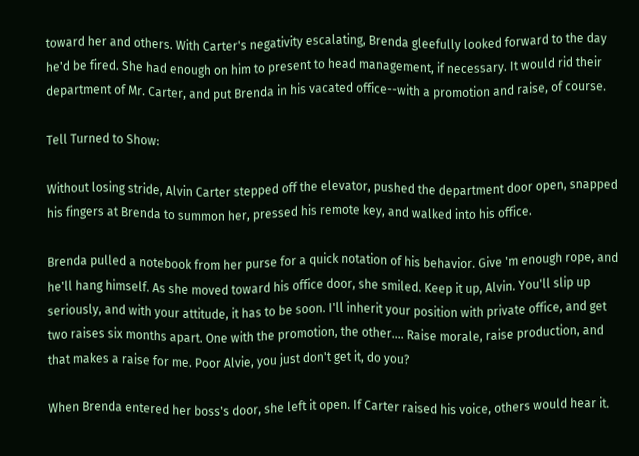toward her and others. With Carter's negativity escalating, Brenda gleefully looked forward to the day he'd be fired. She had enough on him to present to head management, if necessary. It would rid their department of Mr. Carter, and put Brenda in his vacated office--with a promotion and raise, of course.

Tell Turned to Show:

Without losing stride, Alvin Carter stepped off the elevator, pushed the department door open, snapped his fingers at Brenda to summon her, pressed his remote key, and walked into his office.

Brenda pulled a notebook from her purse for a quick notation of his behavior. Give 'm enough rope, and he'll hang himself. As she moved toward his office door, she smiled. Keep it up, Alvin. You'll slip up seriously, and with your attitude, it has to be soon. I'll inherit your position with private office, and get two raises six months apart. One with the promotion, the other.... Raise morale, raise production, and that makes a raise for me. Poor Alvie, you just don't get it, do you?

When Brenda entered her boss's door, she left it open. If Carter raised his voice, others would hear it.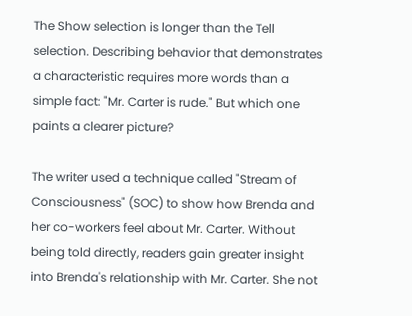The Show selection is longer than the Tell selection. Describing behavior that demonstrates a characteristic requires more words than a simple fact: "Mr. Carter is rude." But which one paints a clearer picture?

The writer used a technique called "Stream of Consciousness" (SOC) to show how Brenda and her co-workers feel about Mr. Carter. Without being told directly, readers gain greater insight into Brenda's relationship with Mr. Carter. She not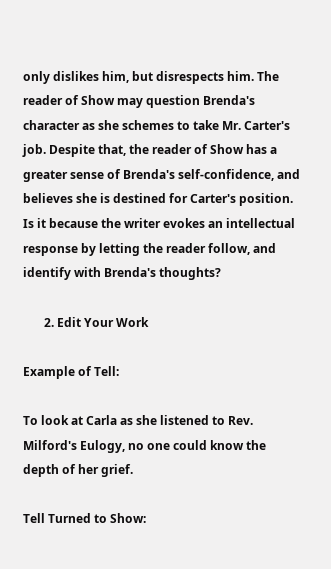only dislikes him, but disrespects him. The reader of Show may question Brenda's character as she schemes to take Mr. Carter's job. Despite that, the reader of Show has a greater sense of Brenda's self-confidence, and believes she is destined for Carter's position. Is it because the writer evokes an intellectual response by letting the reader follow, and identify with Brenda's thoughts?

       2. Edit Your Work

Example of Tell:

To look at Carla as she listened to Rev. Milford's Eulogy, no one could know the depth of her grief.

Tell Turned to Show: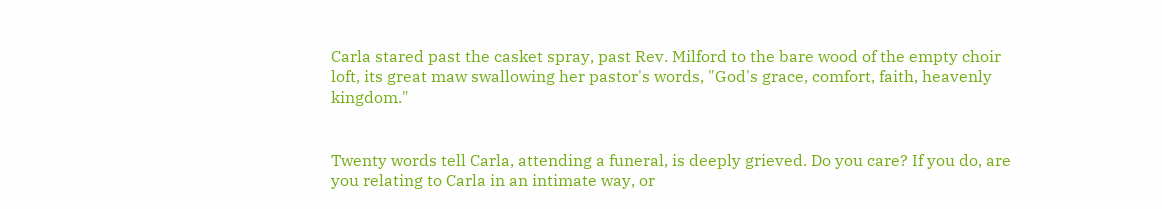Carla stared past the casket spray, past Rev. Milford to the bare wood of the empty choir loft, its great maw swallowing her pastor's words, "God's grace, comfort, faith, heavenly kingdom."


Twenty words tell Carla, attending a funeral, is deeply grieved. Do you care? If you do, are you relating to Carla in an intimate way, or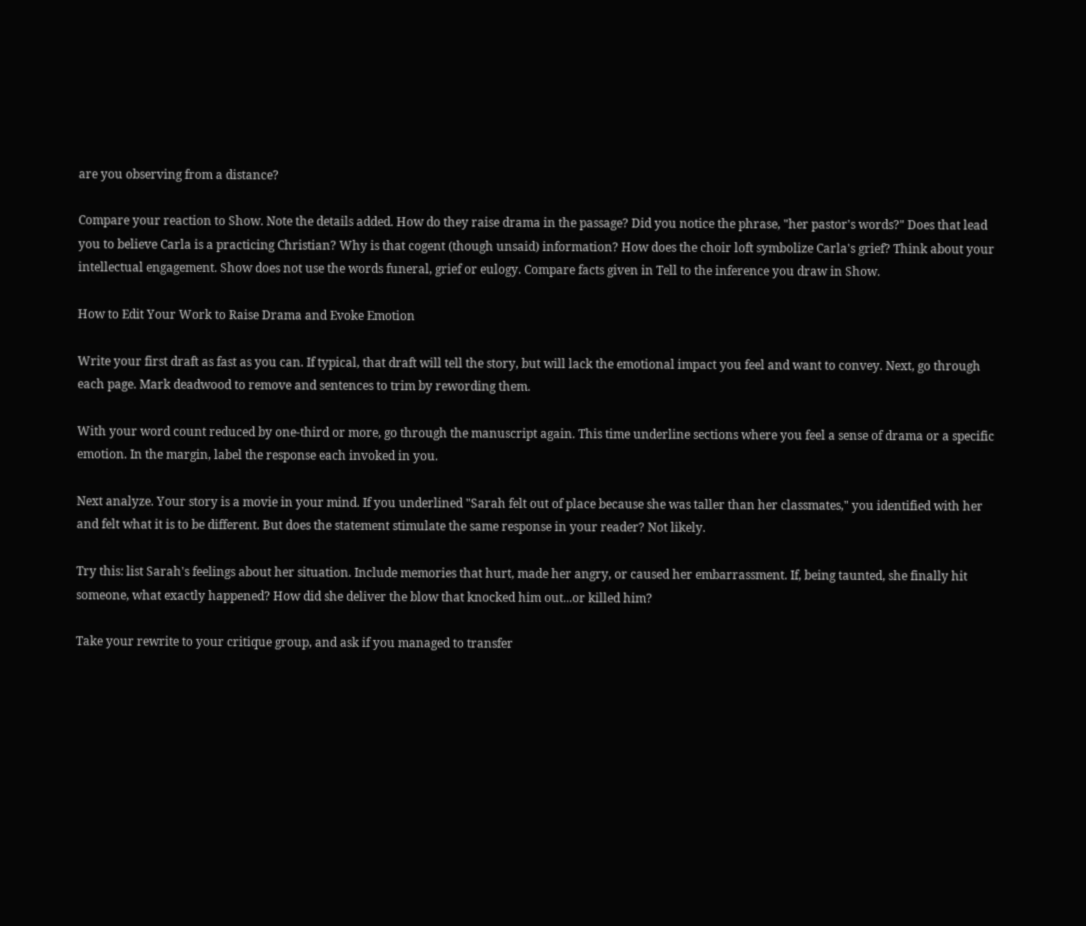are you observing from a distance?

Compare your reaction to Show. Note the details added. How do they raise drama in the passage? Did you notice the phrase, "her pastor's words?" Does that lead you to believe Carla is a practicing Christian? Why is that cogent (though unsaid) information? How does the choir loft symbolize Carla's grief? Think about your intellectual engagement. Show does not use the words funeral, grief or eulogy. Compare facts given in Tell to the inference you draw in Show.

How to Edit Your Work to Raise Drama and Evoke Emotion

Write your first draft as fast as you can. If typical, that draft will tell the story, but will lack the emotional impact you feel and want to convey. Next, go through each page. Mark deadwood to remove and sentences to trim by rewording them.

With your word count reduced by one-third or more, go through the manuscript again. This time underline sections where you feel a sense of drama or a specific emotion. In the margin, label the response each invoked in you.

Next analyze. Your story is a movie in your mind. If you underlined "Sarah felt out of place because she was taller than her classmates," you identified with her and felt what it is to be different. But does the statement stimulate the same response in your reader? Not likely.

Try this: list Sarah's feelings about her situation. Include memories that hurt, made her angry, or caused her embarrassment. If, being taunted, she finally hit someone, what exactly happened? How did she deliver the blow that knocked him out...or killed him?

Take your rewrite to your critique group, and ask if you managed to transfer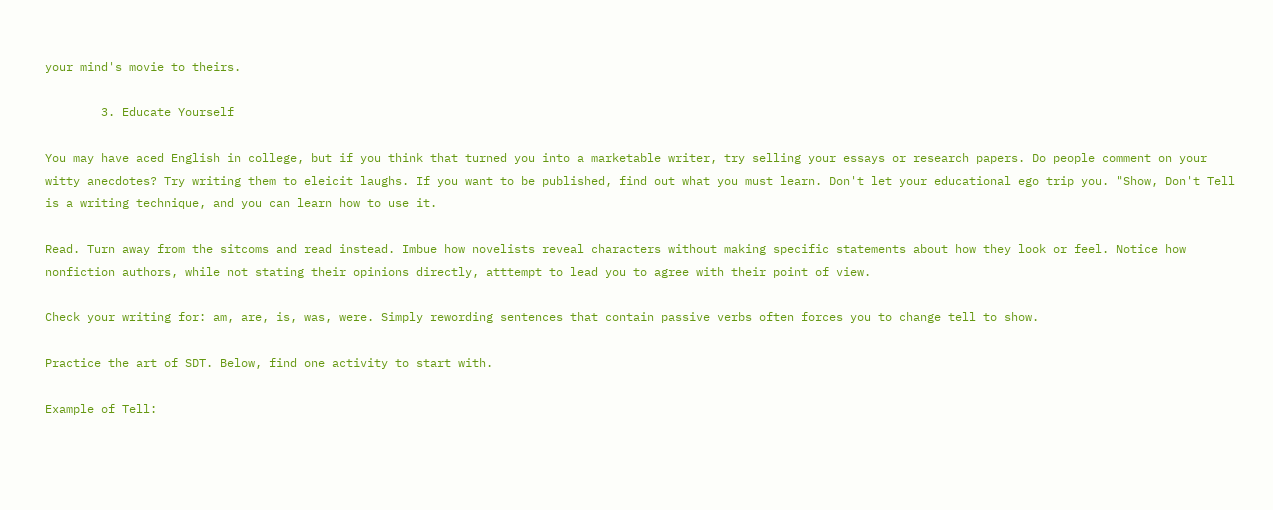your mind's movie to theirs.

        3. Educate Yourself

You may have aced English in college, but if you think that turned you into a marketable writer, try selling your essays or research papers. Do people comment on your witty anecdotes? Try writing them to eleicit laughs. If you want to be published, find out what you must learn. Don't let your educational ego trip you. "Show, Don't Tell is a writing technique, and you can learn how to use it.

Read. Turn away from the sitcoms and read instead. Imbue how novelists reveal characters without making specific statements about how they look or feel. Notice how nonfiction authors, while not stating their opinions directly, atttempt to lead you to agree with their point of view.

Check your writing for: am, are, is, was, were. Simply rewording sentences that contain passive verbs often forces you to change tell to show.

Practice the art of SDT. Below, find one activity to start with.

Example of Tell: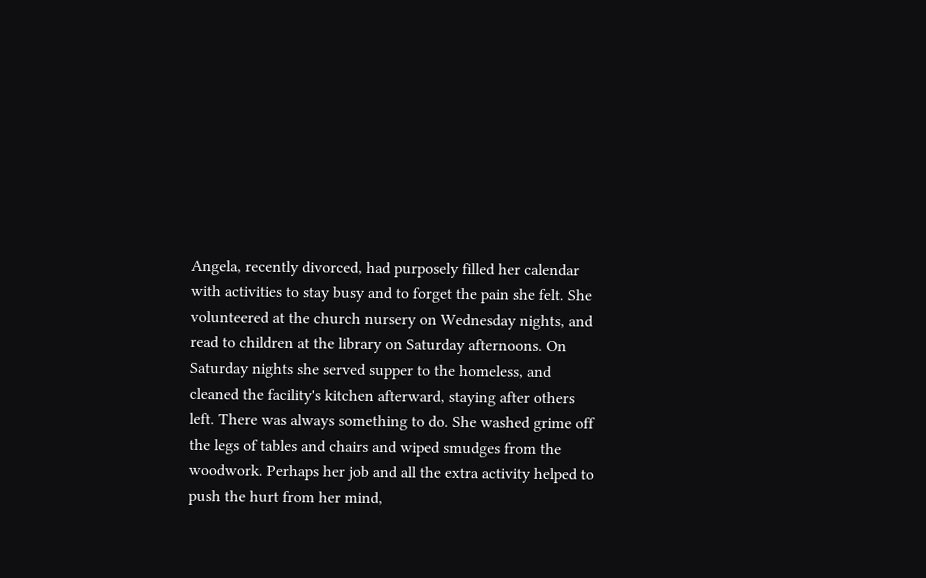Angela, recently divorced, had purposely filled her calendar with activities to stay busy and to forget the pain she felt. She volunteered at the church nursery on Wednesday nights, and read to children at the library on Saturday afternoons. On Saturday nights she served supper to the homeless, and cleaned the facility's kitchen afterward, staying after others left. There was always something to do. She washed grime off the legs of tables and chairs and wiped smudges from the woodwork. Perhaps her job and all the extra activity helped to push the hurt from her mind,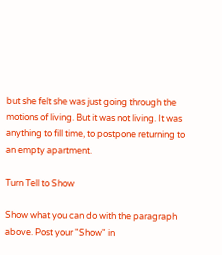but she felt she was just going through the motions of living. But it was not living. It was anything to fill time, to postpone returning to an empty apartment.

Turn Tell to Show

Show what you can do with the paragraph above. Post your "Show" in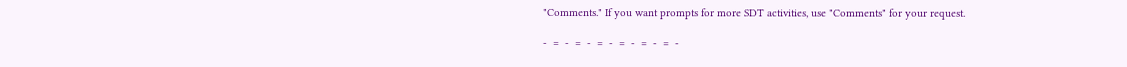"Comments." If you want prompts for more SDT activities, use "Comments" for your request.

-  =  -  =  -  =  -  =  -  =  -  =  -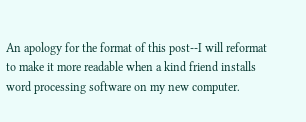An apology for the format of this post--I will reformat to make it more readable when a kind friend installs word processing software on my new computer.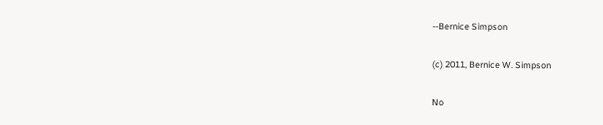--Bernice Simpson

(c) 2011, Bernice W. Simpson

No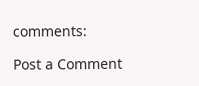comments:

Post a Comment